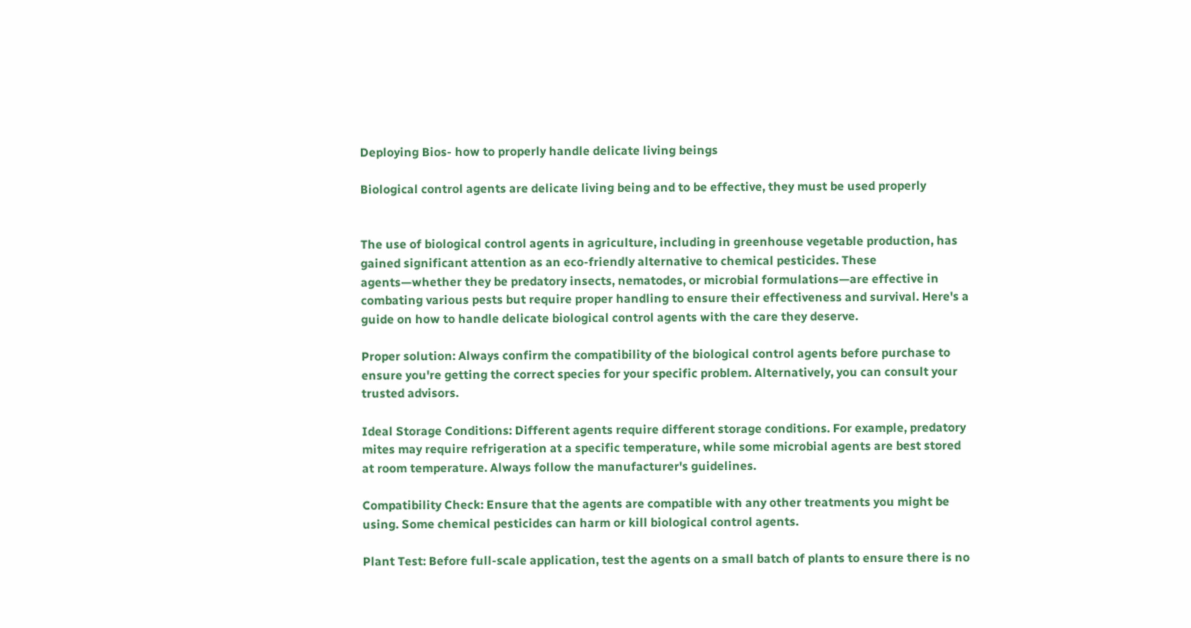Deploying Bios- how to properly handle delicate living beings

Biological control agents are delicate living being and to be effective, they must be used properly


The use of biological control agents in agriculture, including in greenhouse vegetable production, has gained significant attention as an eco-friendly alternative to chemical pesticides. These agents—whether they be predatory insects, nematodes, or microbial formulations—are effective in combating various pests but require proper handling to ensure their effectiveness and survival. Here's a guide on how to handle delicate biological control agents with the care they deserve.

Proper solution: Always confirm the compatibility of the biological control agents before purchase to ensure you're getting the correct species for your specific problem. Alternatively, you can consult your trusted advisors.

Ideal Storage Conditions: Different agents require different storage conditions. For example, predatory mites may require refrigeration at a specific temperature, while some microbial agents are best stored at room temperature. Always follow the manufacturer's guidelines.

Compatibility Check: Ensure that the agents are compatible with any other treatments you might be using. Some chemical pesticides can harm or kill biological control agents.

Plant Test: Before full-scale application, test the agents on a small batch of plants to ensure there is no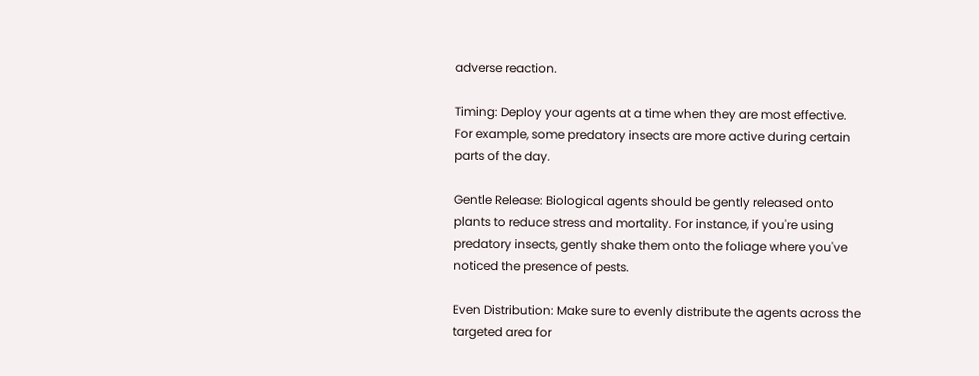adverse reaction.

Timing: Deploy your agents at a time when they are most effective. For example, some predatory insects are more active during certain parts of the day.

Gentle Release: Biological agents should be gently released onto plants to reduce stress and mortality. For instance, if you're using predatory insects, gently shake them onto the foliage where you've noticed the presence of pests.

Even Distribution: Make sure to evenly distribute the agents across the targeted area for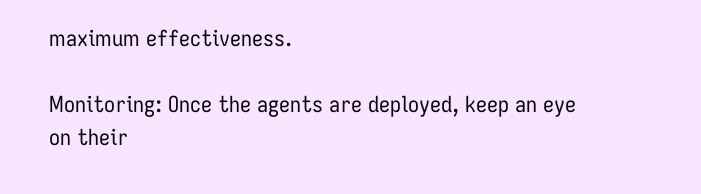maximum effectiveness.

Monitoring: Once the agents are deployed, keep an eye on their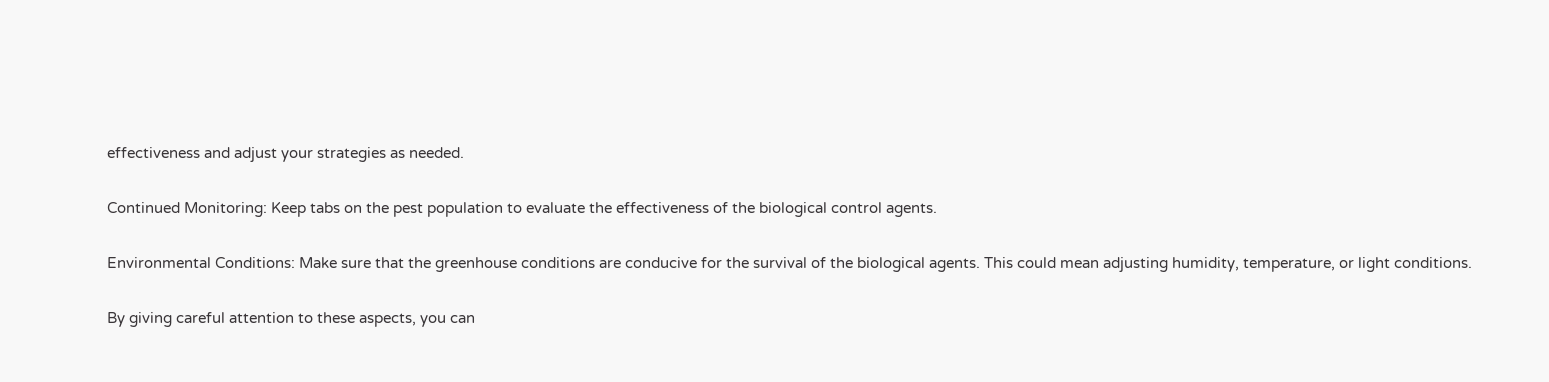effectiveness and adjust your strategies as needed.

Continued Monitoring: Keep tabs on the pest population to evaluate the effectiveness of the biological control agents.

Environmental Conditions: Make sure that the greenhouse conditions are conducive for the survival of the biological agents. This could mean adjusting humidity, temperature, or light conditions.

By giving careful attention to these aspects, you can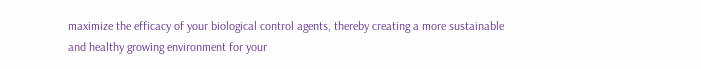maximize the efficacy of your biological control agents, thereby creating a more sustainable and healthy growing environment for your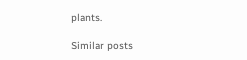plants.

Similar posts